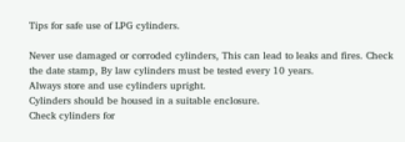Tips for safe use of LPG cylinders.

Never use damaged or corroded cylinders, This can lead to leaks and fires. Check the date stamp, By law cylinders must be tested every 10 years.
Always store and use cylinders upright.
Cylinders should be housed in a suitable enclosure.
Check cylinders for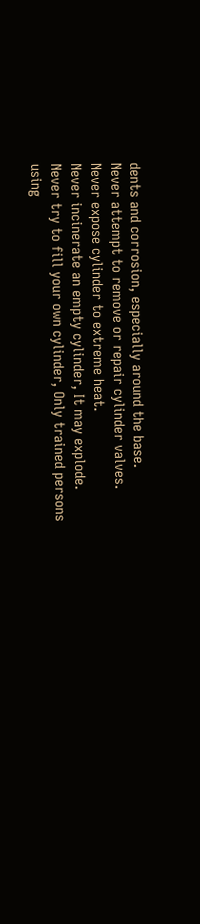dents and corrosion, especially around the base.
Never attempt to remove or repair cylinder valves.
Never expose cylinder to extreme heat.
Never incinerate an empty cylinder, It may explode.
Never try to fill your own cylinder, Only trained persons using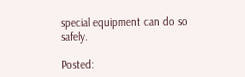special equipment can do so safely.

Posted: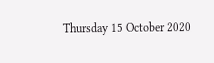Thursday 15 October 2020